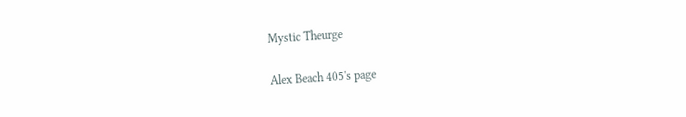Mystic Theurge

Alex Beach 405's page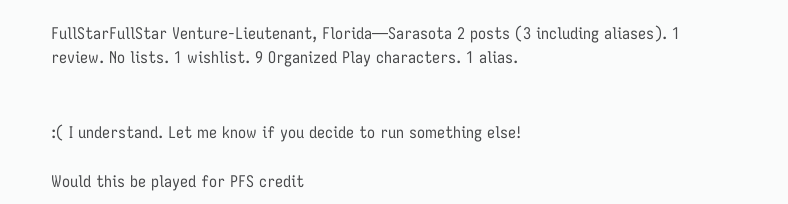FullStarFullStar Venture-Lieutenant, Florida—Sarasota 2 posts (3 including aliases). 1 review. No lists. 1 wishlist. 9 Organized Play characters. 1 alias.


:( I understand. Let me know if you decide to run something else!

Would this be played for PFS credit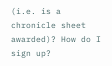(i.e. is a chronicle sheet awarded)? How do I sign up?